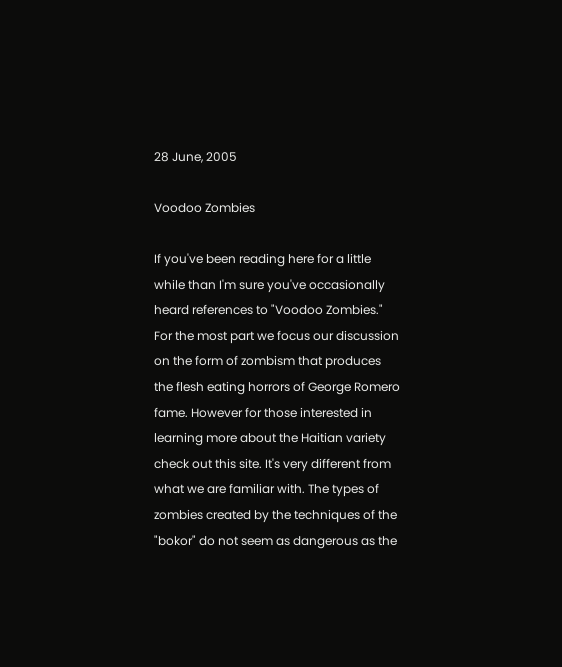28 June, 2005

Voodoo Zombies

If you've been reading here for a little while than I'm sure you've occasionally heard references to "Voodoo Zombies." For the most part we focus our discussion on the form of zombism that produces the flesh eating horrors of George Romero fame. However for those interested in learning more about the Haitian variety check out this site. It's very different from what we are familiar with. The types of zombies created by the techniques of the "bokor" do not seem as dangerous as the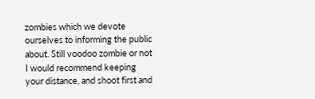zombies which we devote ourselves to informing the public about. Still voodoo zombie or not I would recommend keeping your distance, and shoot first and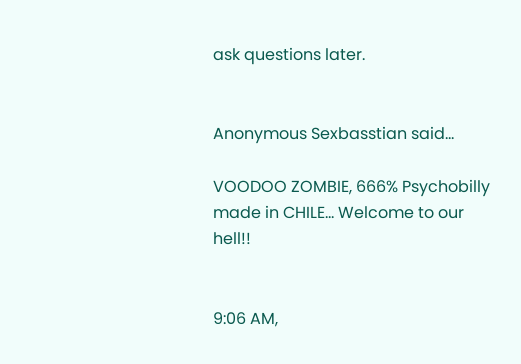ask questions later.


Anonymous Sexbasstian said...

VOODOO ZOMBIE, 666% Psychobilly made in CHILE... Welcome to our hell!!


9:06 AM,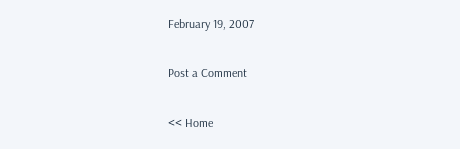February 19, 2007

Post a Comment

<< Home